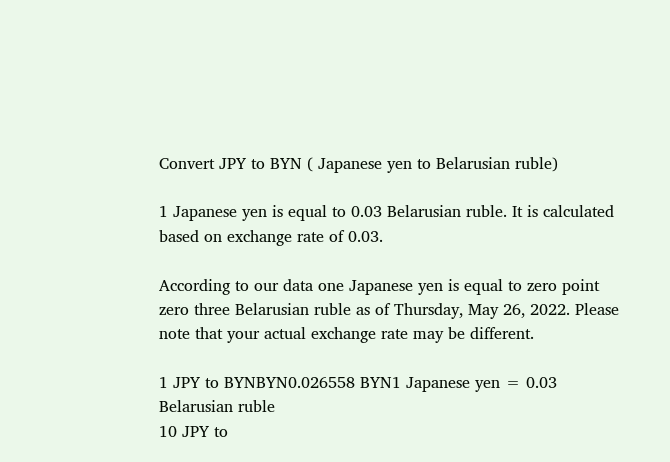Convert JPY to BYN ( Japanese yen to Belarusian ruble)

1 Japanese yen is equal to 0.03 Belarusian ruble. It is calculated based on exchange rate of 0.03.

According to our data one Japanese yen is equal to zero point zero three Belarusian ruble as of Thursday, May 26, 2022. Please note that your actual exchange rate may be different.

1 JPY to BYNBYN0.026558 BYN1 Japanese yen = 0.03 Belarusian ruble
10 JPY to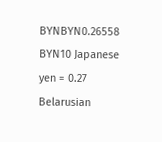BYNBYN0.26558 BYN10 Japanese yen = 0.27 Belarusian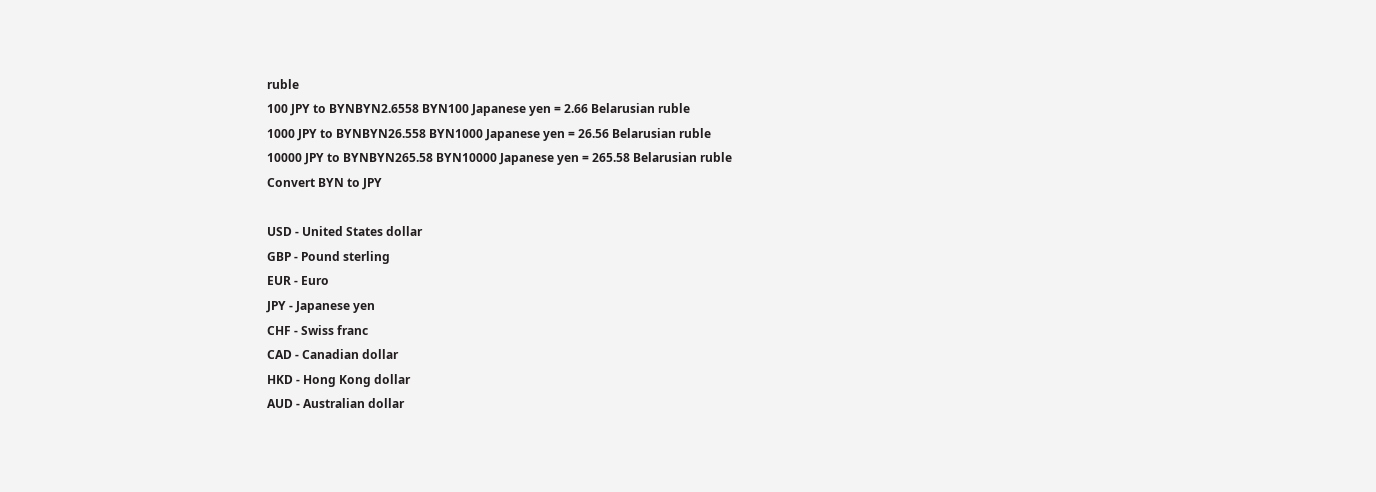ruble
100 JPY to BYNBYN2.6558 BYN100 Japanese yen = 2.66 Belarusian ruble
1000 JPY to BYNBYN26.558 BYN1000 Japanese yen = 26.56 Belarusian ruble
10000 JPY to BYNBYN265.58 BYN10000 Japanese yen = 265.58 Belarusian ruble
Convert BYN to JPY

USD - United States dollar
GBP - Pound sterling
EUR - Euro
JPY - Japanese yen
CHF - Swiss franc
CAD - Canadian dollar
HKD - Hong Kong dollar
AUD - Australian dollar